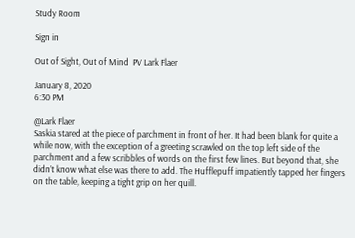Study Room

Sign in

Out of Sight, Out of Mind  PV Lark Flaer

January 8, 2020
6:30 PM

@Lark Flaer
Saskia stared at the piece of parchment in front of her. It had been blank for quite a while now, with the exception of a greeting scrawled on the top left side of the parchment and a few scribbles of words on the first few lines. But beyond that, she didn’t know what else was there to add. The Hufflepuff impatiently tapped her fingers on the table, keeping a tight grip on her quill.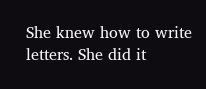She knew how to write letters. She did it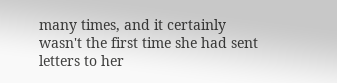many times, and it certainly wasn't the first time she had sent letters to her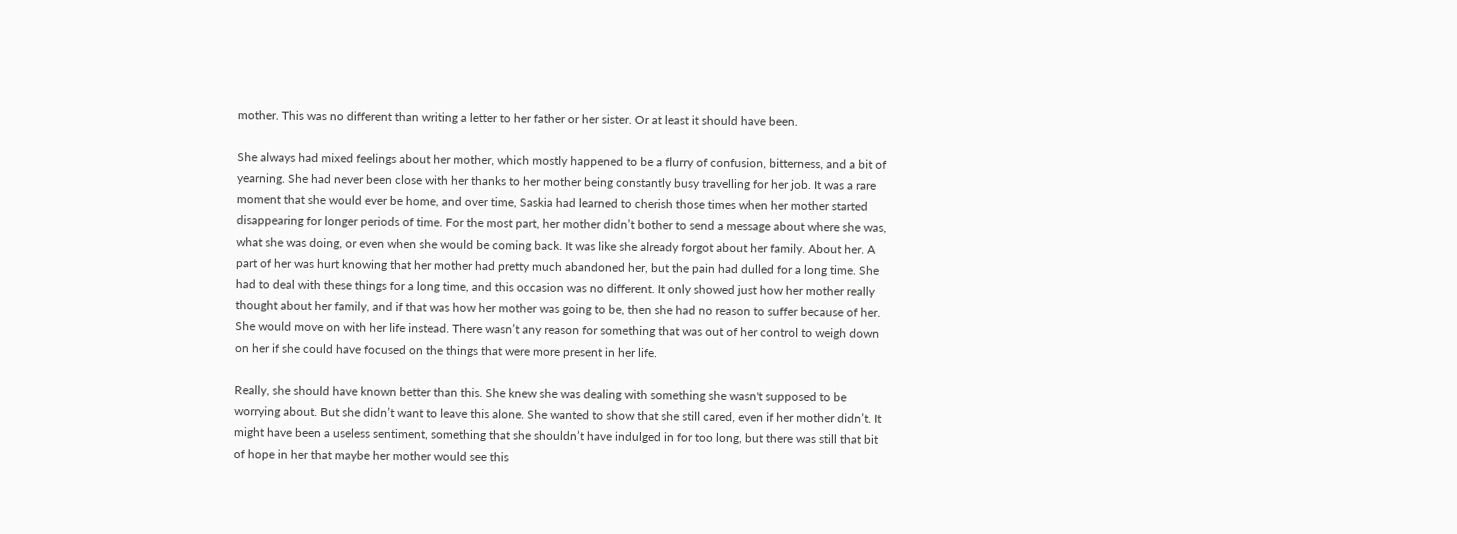mother. This was no different than writing a letter to her father or her sister. Or at least it should have been.

She always had mixed feelings about her mother, which mostly happened to be a flurry of confusion, bitterness, and a bit of yearning. She had never been close with her thanks to her mother being constantly busy travelling for her job. It was a rare moment that she would ever be home, and over time, Saskia had learned to cherish those times when her mother started disappearing for longer periods of time. For the most part, her mother didn’t bother to send a message about where she was, what she was doing, or even when she would be coming back. It was like she already forgot about her family. About her. A part of her was hurt knowing that her mother had pretty much abandoned her, but the pain had dulled for a long time. She had to deal with these things for a long time, and this occasion was no different. It only showed just how her mother really thought about her family, and if that was how her mother was going to be, then she had no reason to suffer because of her. She would move on with her life instead. There wasn’t any reason for something that was out of her control to weigh down on her if she could have focused on the things that were more present in her life.

Really, she should have known better than this. She knew she was dealing with something she wasn't supposed to be worrying about. But she didn’t want to leave this alone. She wanted to show that she still cared, even if her mother didn’t. It might have been a useless sentiment, something that she shouldn’t have indulged in for too long, but there was still that bit of hope in her that maybe her mother would see this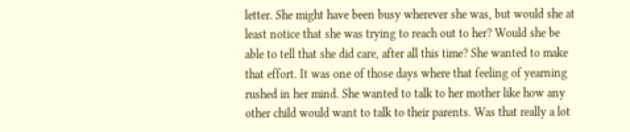letter. She might have been busy wherever she was, but would she at least notice that she was trying to reach out to her? Would she be able to tell that she did care, after all this time? She wanted to make that effort. It was one of those days where that feeling of yearning rushed in her mind. She wanted to talk to her mother like how any other child would want to talk to their parents. Was that really a lot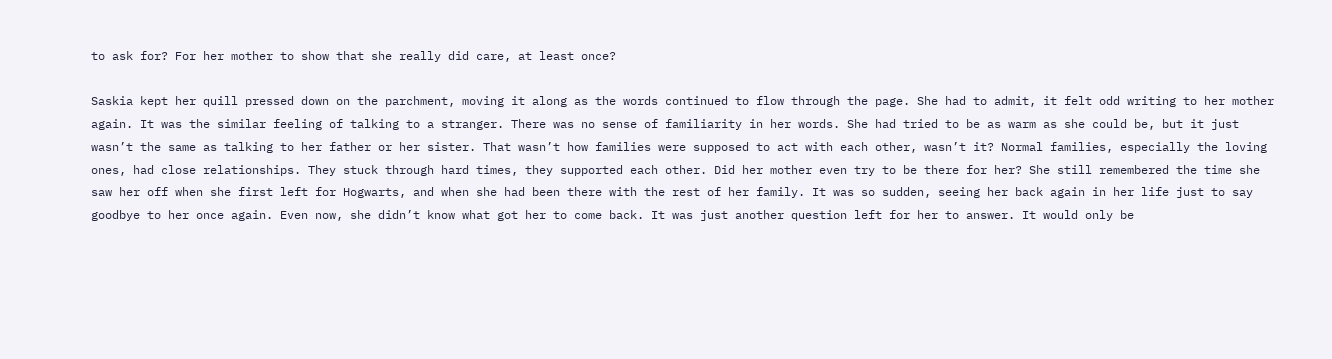to ask for? For her mother to show that she really did care, at least once?

Saskia kept her quill pressed down on the parchment, moving it along as the words continued to flow through the page. She had to admit, it felt odd writing to her mother again. It was the similar feeling of talking to a stranger. There was no sense of familiarity in her words. She had tried to be as warm as she could be, but it just wasn’t the same as talking to her father or her sister. That wasn’t how families were supposed to act with each other, wasn’t it? Normal families, especially the loving ones, had close relationships. They stuck through hard times, they supported each other. Did her mother even try to be there for her? She still remembered the time she saw her off when she first left for Hogwarts, and when she had been there with the rest of her family. It was so sudden, seeing her back again in her life just to say goodbye to her once again. Even now, she didn’t know what got her to come back. It was just another question left for her to answer. It would only be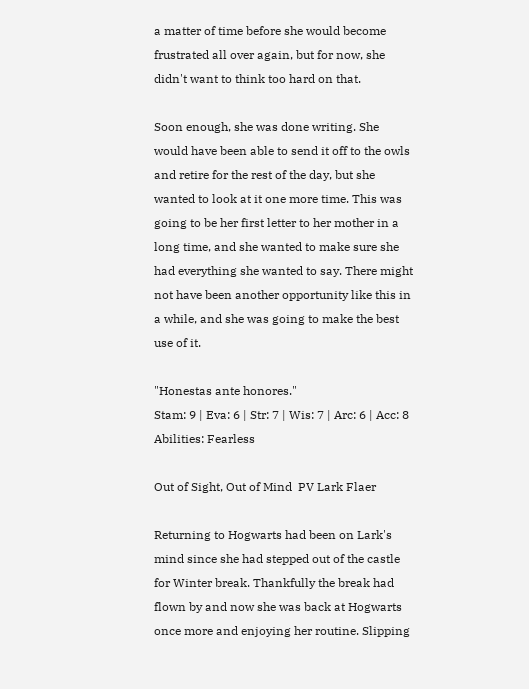a matter of time before she would become frustrated all over again, but for now, she didn't want to think too hard on that.

Soon enough, she was done writing. She would have been able to send it off to the owls and retire for the rest of the day, but she wanted to look at it one more time. This was going to be her first letter to her mother in a long time, and she wanted to make sure she had everything she wanted to say. There might not have been another opportunity like this in a while, and she was going to make the best use of it.

"Honestas ante honores."
Stam: 9 | Eva: 6 | Str: 7 | Wis: 7 | Arc: 6 | Acc: 8
Abilities: Fearless

Out of Sight, Out of Mind  PV Lark Flaer

Returning to Hogwarts had been on Lark's mind since she had stepped out of the castle for Winter break. Thankfully the break had flown by and now she was back at Hogwarts once more and enjoying her routine. Slipping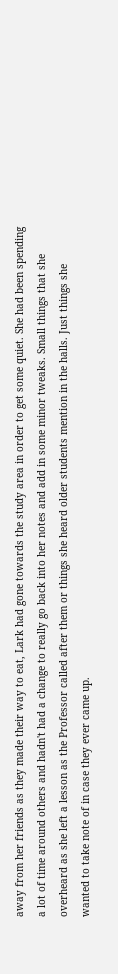away from her friends as they made their way to eat, Lark had gone towards the study area in order to get some quiet. She had been spending a lot of time around others and hadn't had a change to really go back into her notes and add in some minor tweaks. Small things that she overheard as she left a lesson as the Professor called after them or things she heard older students mention in the halls. Just things she wanted to take note of in case they ever came up.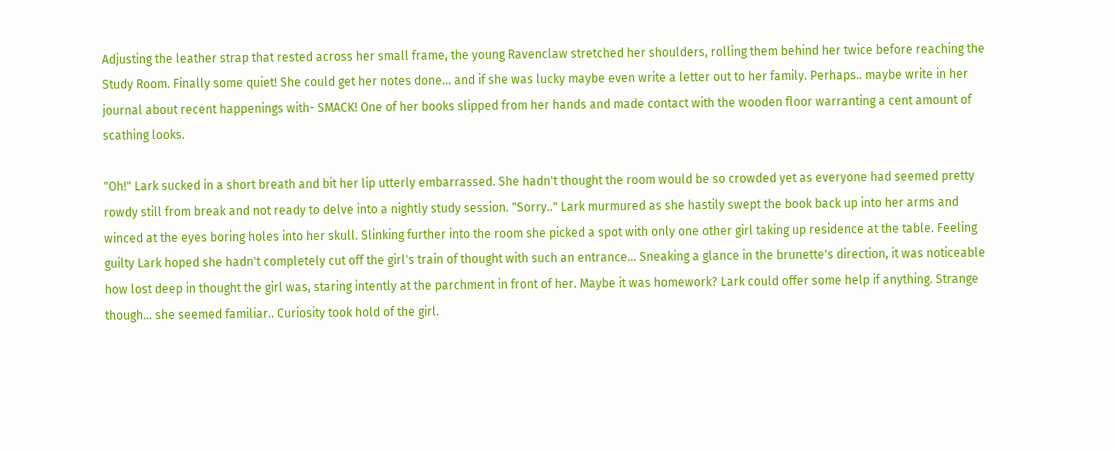Adjusting the leather strap that rested across her small frame, the young Ravenclaw stretched her shoulders, rolling them behind her twice before reaching the Study Room. Finally some quiet! She could get her notes done... and if she was lucky maybe even write a letter out to her family. Perhaps.. maybe write in her journal about recent happenings with- SMACK! One of her books slipped from her hands and made contact with the wooden floor warranting a cent amount of scathing looks.

"Oh!" Lark sucked in a short breath and bit her lip utterly embarrassed. She hadn't thought the room would be so crowded yet as everyone had seemed pretty rowdy still from break and not ready to delve into a nightly study session. "Sorry.." Lark murmured as she hastily swept the book back up into her arms and winced at the eyes boring holes into her skull. Slinking further into the room she picked a spot with only one other girl taking up residence at the table. Feeling guilty Lark hoped she hadn't completely cut off the girl's train of thought with such an entrance... Sneaking a glance in the brunette's direction, it was noticeable how lost deep in thought the girl was, staring intently at the parchment in front of her. Maybe it was homework? Lark could offer some help if anything. Strange though... she seemed familiar.. Curiosity took hold of the girl.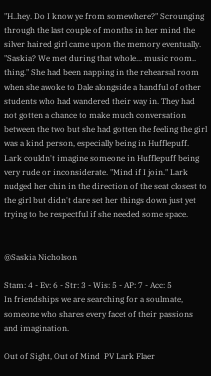"H..hey. Do I know ye from somewhere?" Scrounging through the last couple of months in her mind the silver haired girl came upon the memory eventually. "Saskia? We met during that whole... music room.. thing." She had been napping in the rehearsal room when she awoke to Dale alongside a handful of other students who had wandered their way in. They had not gotten a chance to make much conversation between the two but she had gotten the feeling the girl was a kind person, especially being in Hufflepuff. Lark couldn't imagine someone in Hufflepuff being very rude or inconsiderate. "Mind if I join." Lark nudged her chin in the direction of the seat closest to the girl but didn't dare set her things down just yet trying to be respectful if she needed some space.


@Saskia Nicholson

Stam: 4 - Ev: 6 - Str: 3 - Wis: 5 - AP: 7 - Acc: 5
In friendships we are searching for a soulmate, someone who shares every facet of their passions and imagination.

Out of Sight, Out of Mind  PV Lark Flaer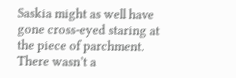Saskia might as well have gone cross-eyed staring at the piece of parchment. There wasn’t a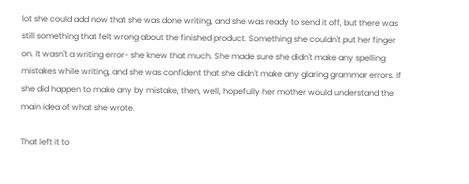lot she could add now that she was done writing, and she was ready to send it off, but there was still something that felt wrong about the finished product. Something she couldn't put her finger on. It wasn't a writing error- she knew that much. She made sure she didn't make any spelling mistakes while writing, and she was confident that she didn't make any glaring grammar errors. If she did happen to make any by mistake, then, well, hopefully her mother would understand the main idea of what she wrote.

That left it to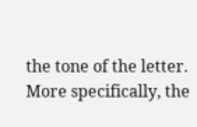the tone of the letter. More specifically, the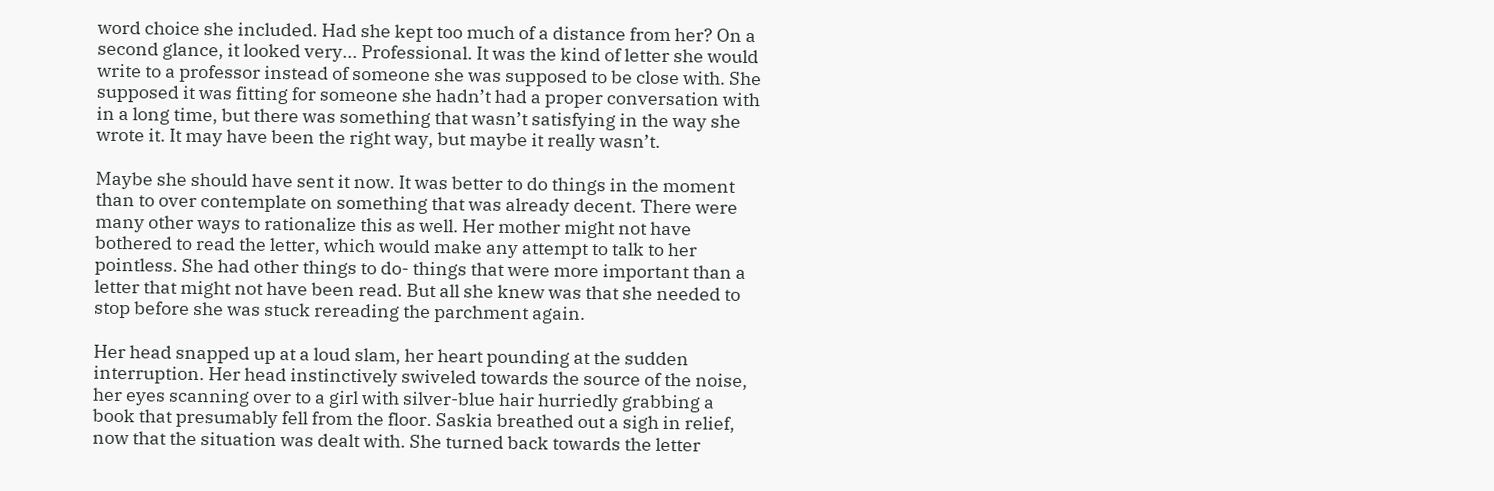word choice she included. Had she kept too much of a distance from her? On a second glance, it looked very... Professional. It was the kind of letter she would write to a professor instead of someone she was supposed to be close with. She supposed it was fitting for someone she hadn’t had a proper conversation with in a long time, but there was something that wasn’t satisfying in the way she wrote it. It may have been the right way, but maybe it really wasn’t.

Maybe she should have sent it now. It was better to do things in the moment than to over contemplate on something that was already decent. There were many other ways to rationalize this as well. Her mother might not have bothered to read the letter, which would make any attempt to talk to her pointless. She had other things to do- things that were more important than a letter that might not have been read. But all she knew was that she needed to stop before she was stuck rereading the parchment again.

Her head snapped up at a loud slam, her heart pounding at the sudden interruption. Her head instinctively swiveled towards the source of the noise, her eyes scanning over to a girl with silver-blue hair hurriedly grabbing a book that presumably fell from the floor. Saskia breathed out a sigh in relief, now that the situation was dealt with. She turned back towards the letter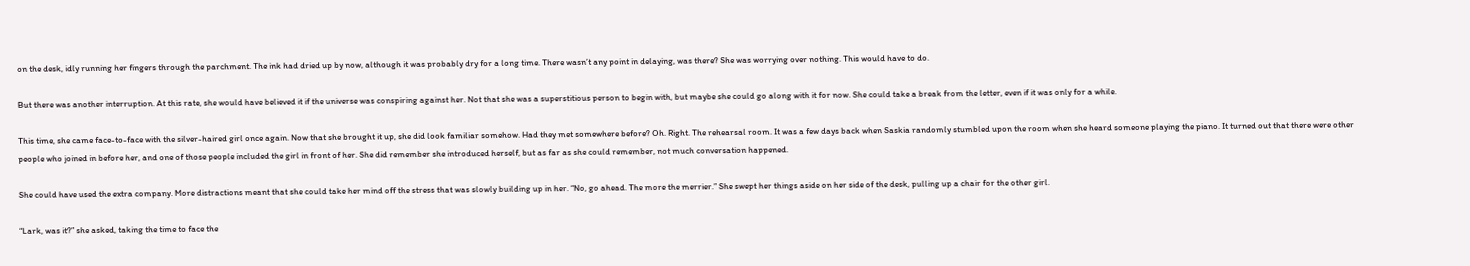on the desk, idly running her fingers through the parchment. The ink had dried up by now, although it was probably dry for a long time. There wasn’t any point in delaying, was there? She was worrying over nothing. This would have to do.

But there was another interruption. At this rate, she would have believed it if the universe was conspiring against her. Not that she was a superstitious person to begin with, but maybe she could go along with it for now. She could take a break from the letter, even if it was only for a while.

This time, she came face-to-face with the silver-haired girl once again. Now that she brought it up, she did look familiar somehow. Had they met somewhere before? Oh. Right. The rehearsal room. It was a few days back when Saskia randomly stumbled upon the room when she heard someone playing the piano. It turned out that there were other people who joined in before her, and one of those people included the girl in front of her. She did remember she introduced herself, but as far as she could remember, not much conversation happened.

She could have used the extra company. More distractions meant that she could take her mind off the stress that was slowly building up in her. “No, go ahead. The more the merrier.” She swept her things aside on her side of the desk, pulling up a chair for the other girl.

“Lark, was it?” she asked, taking the time to face the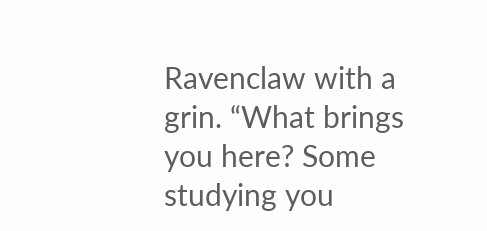Ravenclaw with a grin. “What brings you here? Some studying you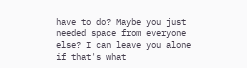have to do? Maybe you just needed space from everyone else? I can leave you alone if that's what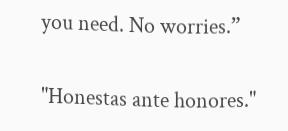you need. No worries.”

"Honestas ante honores."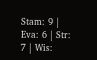Stam: 9 | Eva: 6 | Str: 7 | Wis: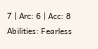7 | Arc: 6 | Acc: 8
Abilities: Fearless